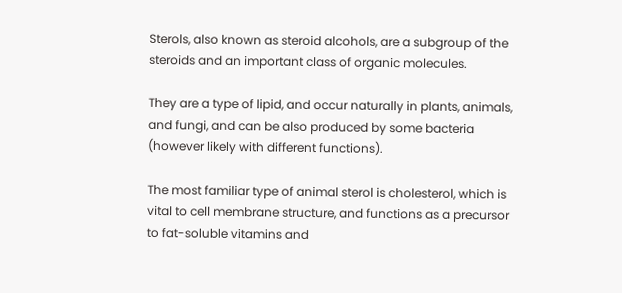Sterols, also known as steroid alcohols, are a subgroup of the steroids and an important class of organic molecules.

They are a type of lipid, and occur naturally in plants, animals, and fungi, and can be also produced by some bacteria (however likely with different functions).

The most familiar type of animal sterol is cholesterol, which is vital to cell membrane structure, and functions as a precursor to fat-soluble vitamins and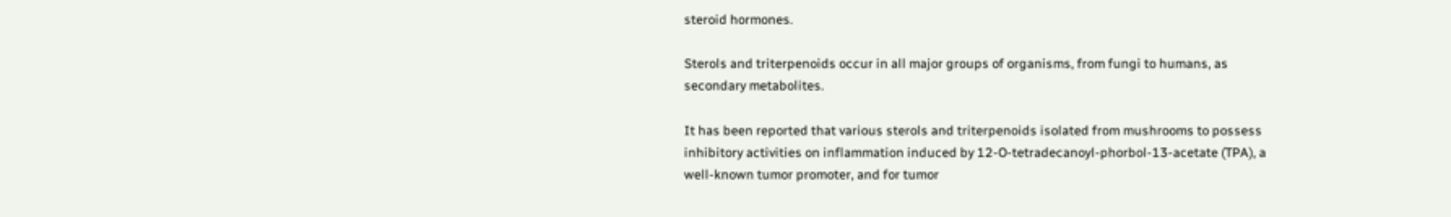steroid hormones.

Sterols and triterpenoids occur in all major groups of organisms, from fungi to humans, as secondary metabolites.

It has been reported that various sterols and triterpenoids isolated from mushrooms to possess inhibitory activities on inflammation induced by 12-O-tetradecanoyl-phorbol-13-acetate (TPA), a well-known tumor promoter, and for tumor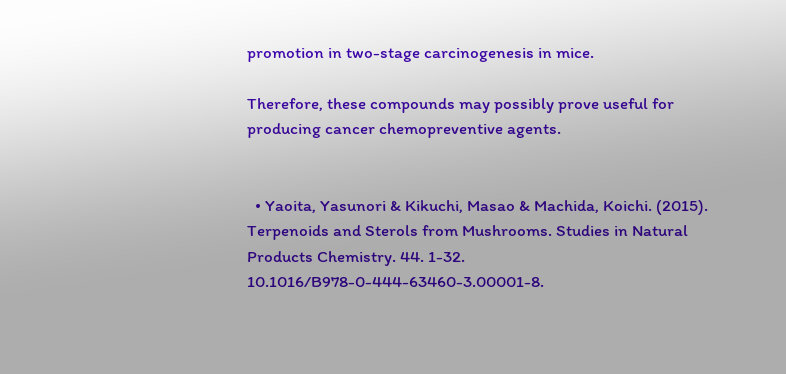promotion in two-stage carcinogenesis in mice.

Therefore, these compounds may possibly prove useful for producing cancer chemopreventive agents.


  • Yaoita, Yasunori & Kikuchi, Masao & Machida, Koichi. (2015). Terpenoids and Sterols from Mushrooms. Studies in Natural Products Chemistry. 44. 1-32. 10.1016/B978-0-444-63460-3.00001-8.